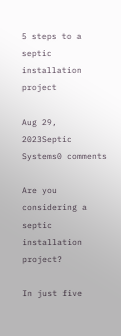5 steps to a septic installation project

Aug 29, 2023Septic Systems0 comments

Are you considering a septic installation project?

In just five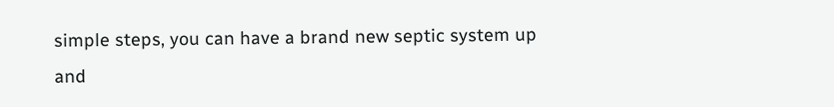simple steps, you can have a brand new septic system up and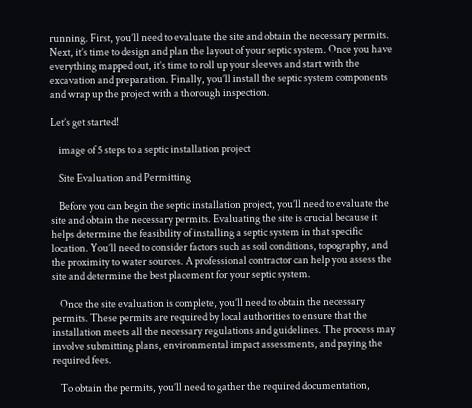running. First, you’ll need to evaluate the site and obtain the necessary permits. Next, it’s time to design and plan the layout of your septic system. Once you have everything mapped out, it’s time to roll up your sleeves and start with the excavation and preparation. Finally, you’ll install the septic system components and wrap up the project with a thorough inspection.

Let’s get started!

    image of 5 steps to a septic installation project

    Site Evaluation and Permitting

    Before you can begin the septic installation project, you’ll need to evaluate the site and obtain the necessary permits. Evaluating the site is crucial because it helps determine the feasibility of installing a septic system in that specific location. You’ll need to consider factors such as soil conditions, topography, and the proximity to water sources. A professional contractor can help you assess the site and determine the best placement for your septic system.

    Once the site evaluation is complete, you’ll need to obtain the necessary permits. These permits are required by local authorities to ensure that the installation meets all the necessary regulations and guidelines. The process may involve submitting plans, environmental impact assessments, and paying the required fees.

    To obtain the permits, you’ll need to gather the required documentation,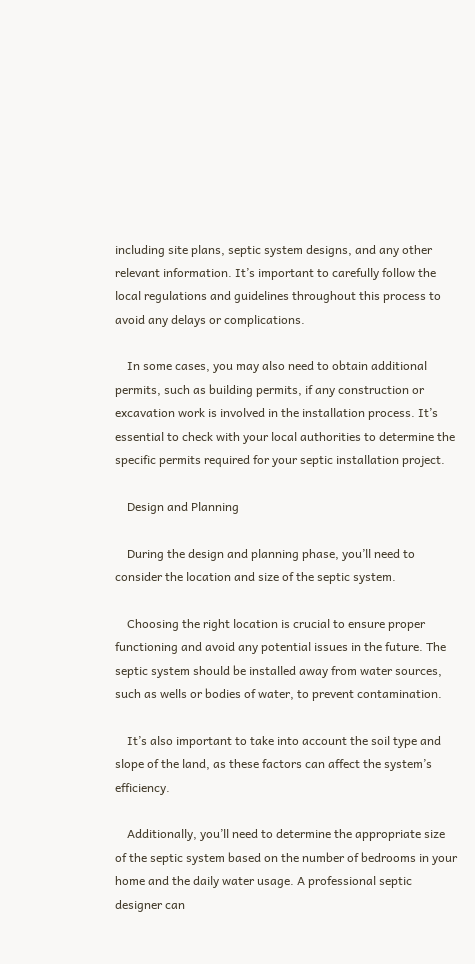including site plans, septic system designs, and any other relevant information. It’s important to carefully follow the local regulations and guidelines throughout this process to avoid any delays or complications.

    In some cases, you may also need to obtain additional permits, such as building permits, if any construction or excavation work is involved in the installation process. It’s essential to check with your local authorities to determine the specific permits required for your septic installation project.

    Design and Planning

    During the design and planning phase, you’ll need to consider the location and size of the septic system.

    Choosing the right location is crucial to ensure proper functioning and avoid any potential issues in the future. The septic system should be installed away from water sources, such as wells or bodies of water, to prevent contamination.

    It’s also important to take into account the soil type and slope of the land, as these factors can affect the system’s efficiency.

    Additionally, you’ll need to determine the appropriate size of the septic system based on the number of bedrooms in your home and the daily water usage. A professional septic designer can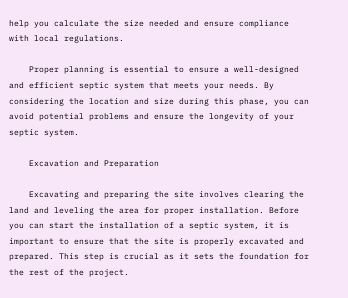help you calculate the size needed and ensure compliance with local regulations.

    Proper planning is essential to ensure a well-designed and efficient septic system that meets your needs. By considering the location and size during this phase, you can avoid potential problems and ensure the longevity of your septic system.

    Excavation and Preparation

    Excavating and preparing the site involves clearing the land and leveling the area for proper installation. Before you can start the installation of a septic system, it is important to ensure that the site is properly excavated and prepared. This step is crucial as it sets the foundation for the rest of the project.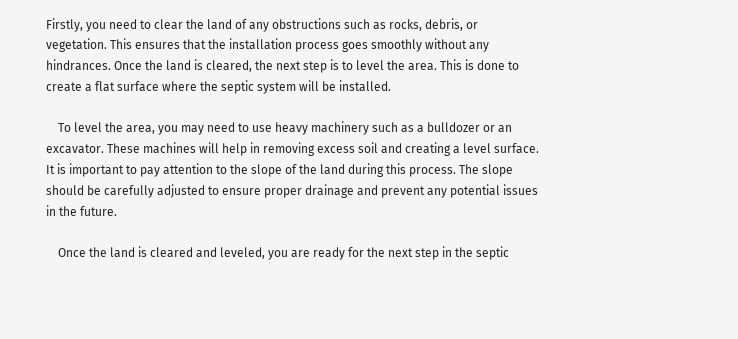Firstly, you need to clear the land of any obstructions such as rocks, debris, or vegetation. This ensures that the installation process goes smoothly without any hindrances. Once the land is cleared, the next step is to level the area. This is done to create a flat surface where the septic system will be installed.

    To level the area, you may need to use heavy machinery such as a bulldozer or an excavator. These machines will help in removing excess soil and creating a level surface. It is important to pay attention to the slope of the land during this process. The slope should be carefully adjusted to ensure proper drainage and prevent any potential issues in the future.

    Once the land is cleared and leveled, you are ready for the next step in the septic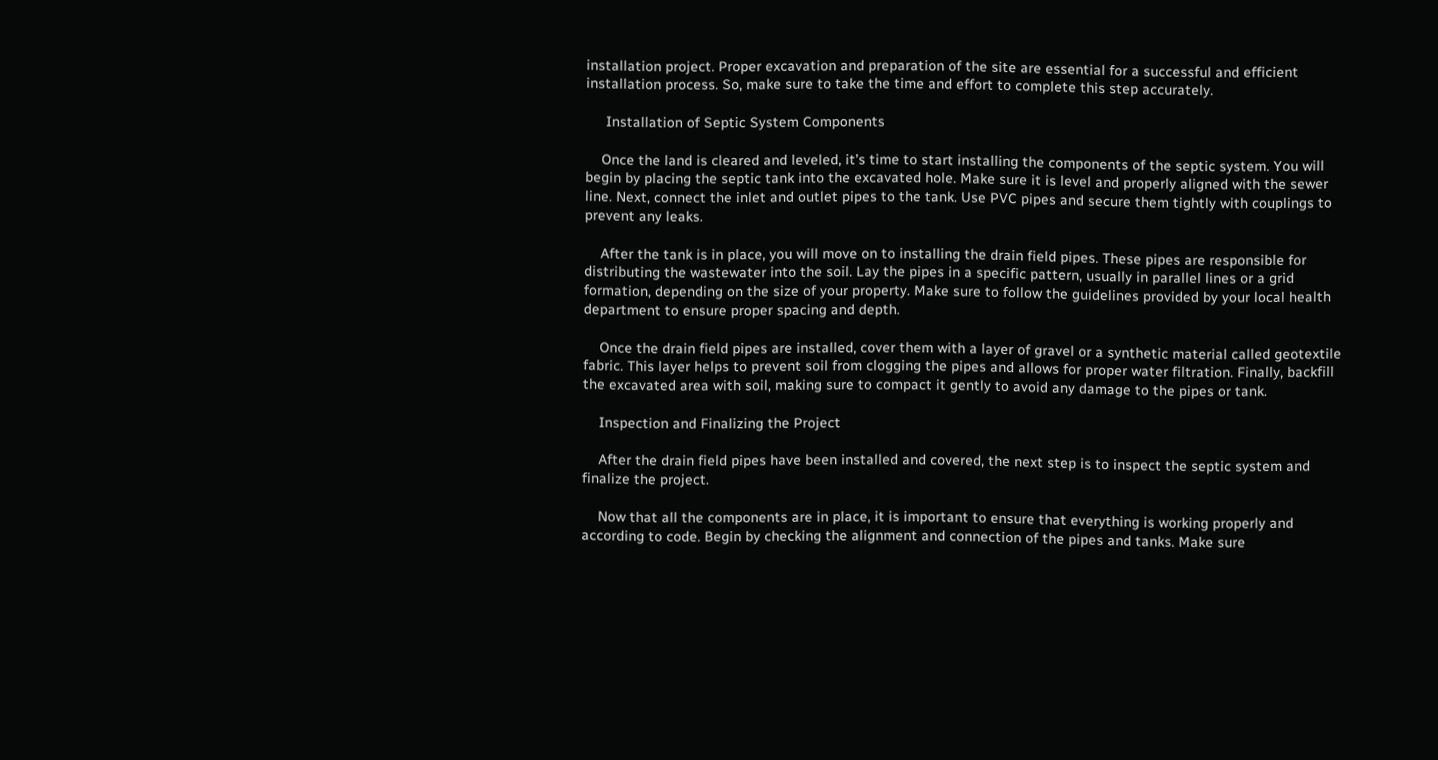installation project. Proper excavation and preparation of the site are essential for a successful and efficient installation process. So, make sure to take the time and effort to complete this step accurately.

     Installation of Septic System Components

    Once the land is cleared and leveled, it’s time to start installing the components of the septic system. You will begin by placing the septic tank into the excavated hole. Make sure it is level and properly aligned with the sewer line. Next, connect the inlet and outlet pipes to the tank. Use PVC pipes and secure them tightly with couplings to prevent any leaks.

    After the tank is in place, you will move on to installing the drain field pipes. These pipes are responsible for distributing the wastewater into the soil. Lay the pipes in a specific pattern, usually in parallel lines or a grid formation, depending on the size of your property. Make sure to follow the guidelines provided by your local health department to ensure proper spacing and depth.

    Once the drain field pipes are installed, cover them with a layer of gravel or a synthetic material called geotextile fabric. This layer helps to prevent soil from clogging the pipes and allows for proper water filtration. Finally, backfill the excavated area with soil, making sure to compact it gently to avoid any damage to the pipes or tank.

    Inspection and Finalizing the Project

    After the drain field pipes have been installed and covered, the next step is to inspect the septic system and finalize the project.

    Now that all the components are in place, it is important to ensure that everything is working properly and according to code. Begin by checking the alignment and connection of the pipes and tanks. Make sure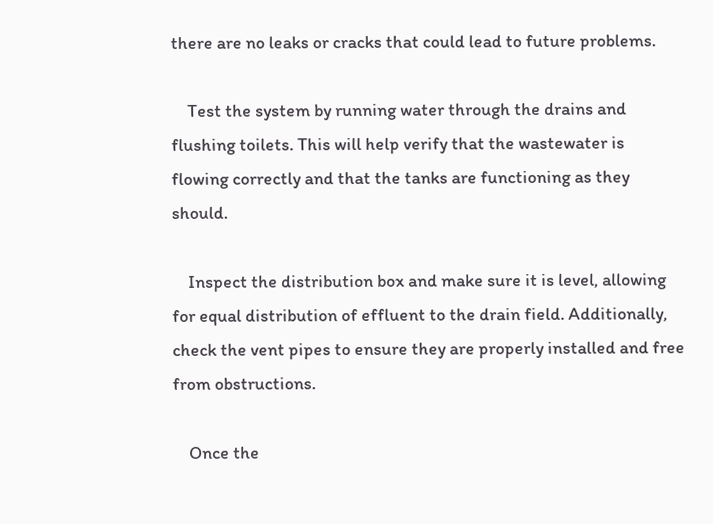there are no leaks or cracks that could lead to future problems.

    Test the system by running water through the drains and flushing toilets. This will help verify that the wastewater is flowing correctly and that the tanks are functioning as they should.

    Inspect the distribution box and make sure it is level, allowing for equal distribution of effluent to the drain field. Additionally, check the vent pipes to ensure they are properly installed and free from obstructions.

    Once the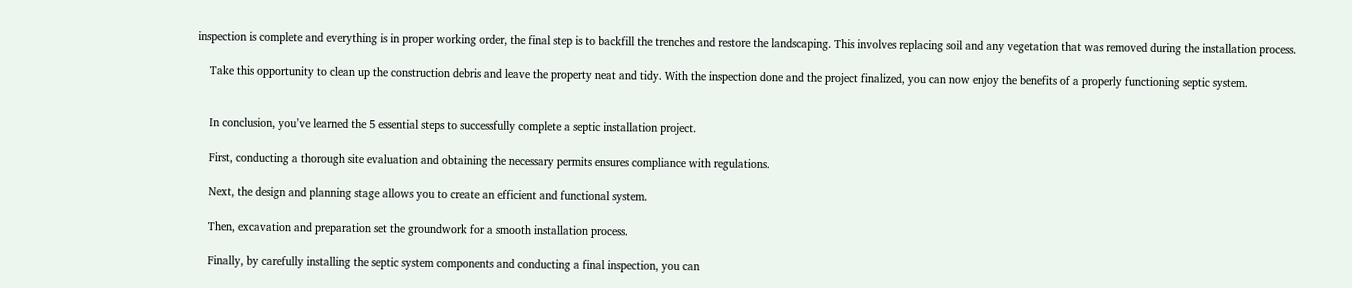inspection is complete and everything is in proper working order, the final step is to backfill the trenches and restore the landscaping. This involves replacing soil and any vegetation that was removed during the installation process.

    Take this opportunity to clean up the construction debris and leave the property neat and tidy. With the inspection done and the project finalized, you can now enjoy the benefits of a properly functioning septic system.


    In conclusion, you’ve learned the 5 essential steps to successfully complete a septic installation project.

    First, conducting a thorough site evaluation and obtaining the necessary permits ensures compliance with regulations.

    Next, the design and planning stage allows you to create an efficient and functional system.

    Then, excavation and preparation set the groundwork for a smooth installation process.

    Finally, by carefully installing the septic system components and conducting a final inspection, you can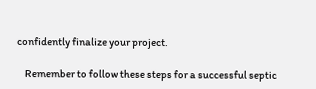confidently finalize your project.

    Remember to follow these steps for a successful septic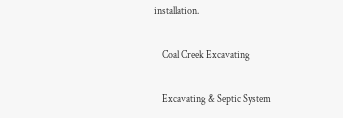installation.

    Coal Creek Excavating

    Excavating & Septic System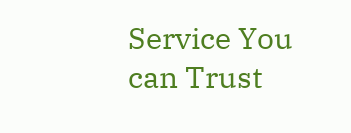Service You can Trust